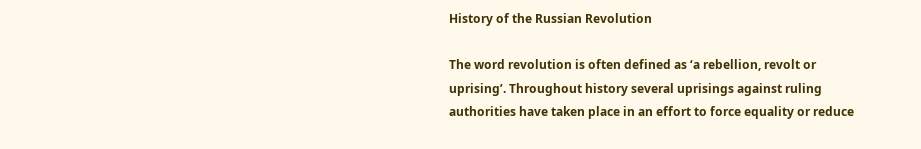History of the Russian Revolution

The word revolution is often defined as ‘a rebellion, revolt or uprising’. Throughout history several uprisings against ruling authorities have taken place in an effort to force equality or reduce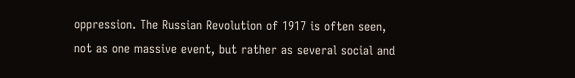oppression. The Russian Revolution of 1917 is often seen, not as one massive event, but rather as several social and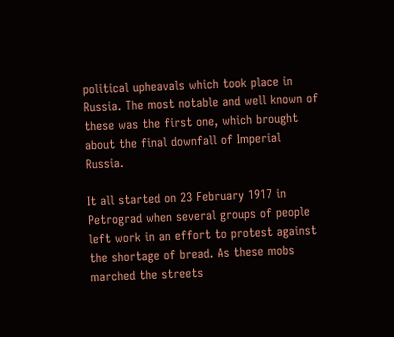political upheavals which took place in Russia. The most notable and well known of these was the first one, which brought about the final downfall of Imperial Russia.

It all started on 23 February 1917 in Petrograd when several groups of people left work in an effort to protest against the shortage of bread. As these mobs marched the streets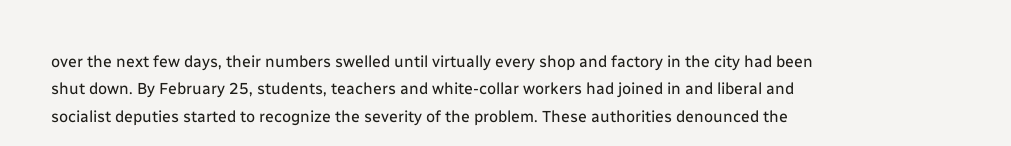over the next few days, their numbers swelled until virtually every shop and factory in the city had been shut down. By February 25, students, teachers and white-collar workers had joined in and liberal and socialist deputies started to recognize the severity of the problem. These authorities denounced the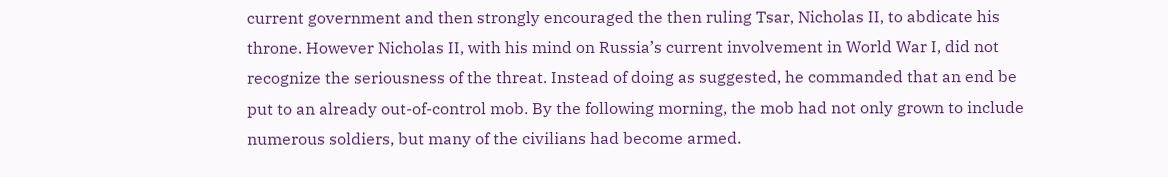current government and then strongly encouraged the then ruling Tsar, Nicholas II, to abdicate his throne. However Nicholas II, with his mind on Russia’s current involvement in World War I, did not recognize the seriousness of the threat. Instead of doing as suggested, he commanded that an end be put to an already out-of-control mob. By the following morning, the mob had not only grown to include numerous soldiers, but many of the civilians had become armed.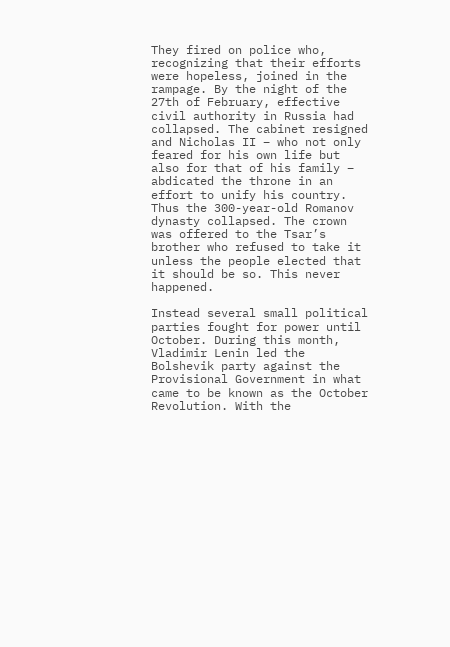They fired on police who, recognizing that their efforts were hopeless, joined in the rampage. By the night of the 27th of February, effective civil authority in Russia had collapsed. The cabinet resigned and Nicholas II – who not only feared for his own life but also for that of his family – abdicated the throne in an effort to unify his country. Thus the 300-year-old Romanov dynasty collapsed. The crown was offered to the Tsar’s brother who refused to take it unless the people elected that it should be so. This never happened.

Instead several small political parties fought for power until October. During this month, Vladimir Lenin led the Bolshevik party against the Provisional Government in what came to be known as the October Revolution. With the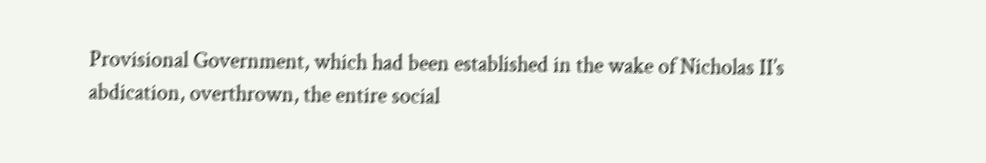Provisional Government, which had been established in the wake of Nicholas II’s abdication, overthrown, the entire social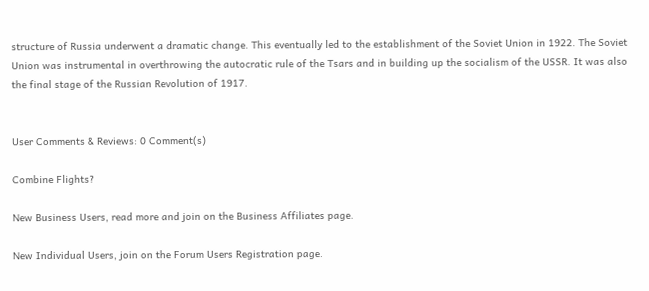structure of Russia underwent a dramatic change. This eventually led to the establishment of the Soviet Union in 1922. The Soviet Union was instrumental in overthrowing the autocratic rule of the Tsars and in building up the socialism of the USSR. It was also the final stage of the Russian Revolution of 1917.


User Comments & Reviews: 0 Comment(s)

Combine Flights?

New Business Users, read more and join on the Business Affiliates page.

New Individual Users, join on the Forum Users Registration page.